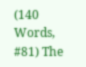(140 Words, #81) The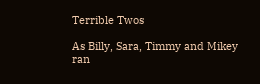Terrible Twos

As Billy, Sara, Timmy and Mikey ran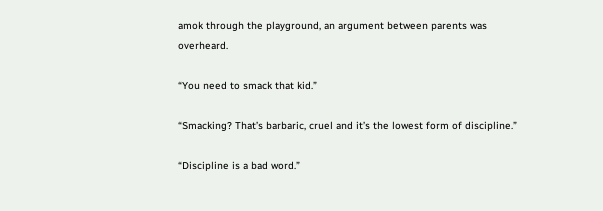amok through the playground, an argument between parents was overheard.

“You need to smack that kid.”

“Smacking? That’s barbaric, cruel and it’s the lowest form of discipline.”

“Discipline is a bad word.”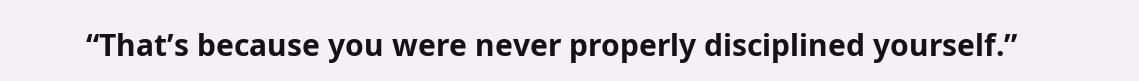“That’s because you were never properly disciplined yourself.”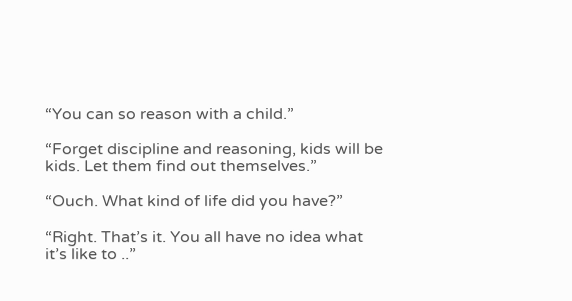“You can so reason with a child.”

“Forget discipline and reasoning, kids will be kids. Let them find out themselves.”

“Ouch. What kind of life did you have?”

“Right. That’s it. You all have no idea what it’s like to ..”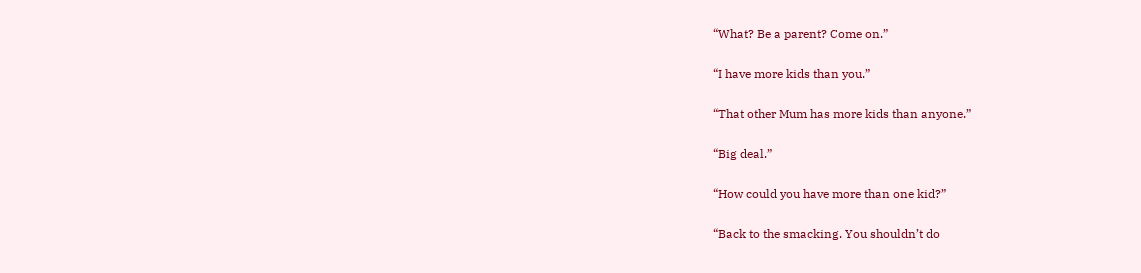“What? Be a parent? Come on.”

“I have more kids than you.”

“That other Mum has more kids than anyone.”

“Big deal.”

“How could you have more than one kid?”

“Back to the smacking. You shouldn’t do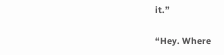it.”

“Hey. Where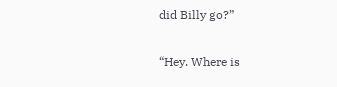did Billy go?”

“Hey. Where is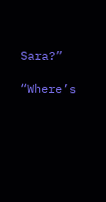Sara?”

“Where’s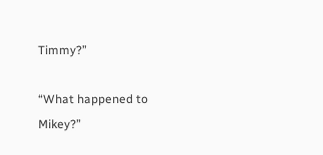Timmy?”

“What happened to Mikey?”